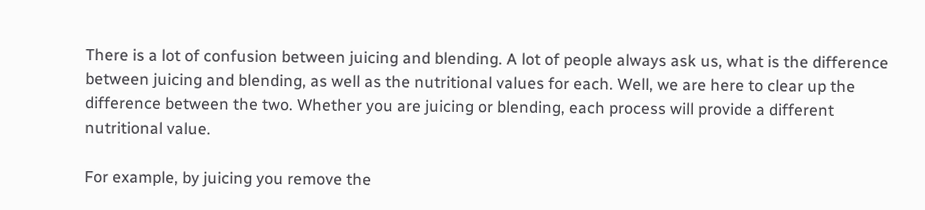There is a lot of confusion between juicing and blending. A lot of people always ask us, what is the difference between juicing and blending, as well as the nutritional values for each. Well, we are here to clear up the difference between the two. Whether you are juicing or blending, each process will provide a different nutritional value.

For example, by juicing you remove the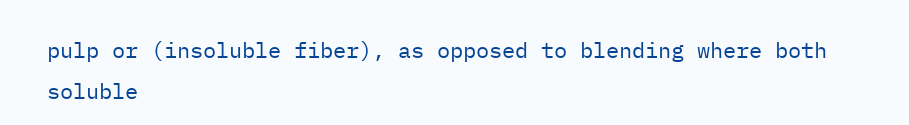pulp or (insoluble fiber), as opposed to blending where both soluble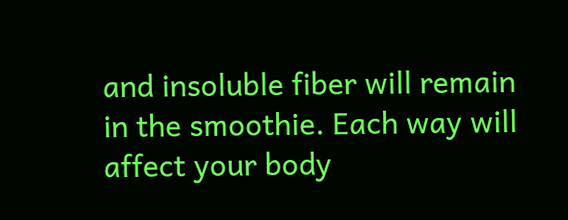and insoluble fiber will remain in the smoothie. Each way will affect your body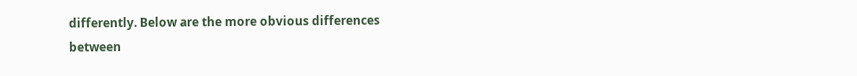differently. Below are the more obvious differences between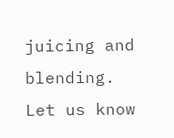juicing and blending. Let us know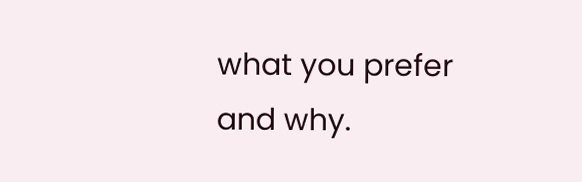what you prefer and why.